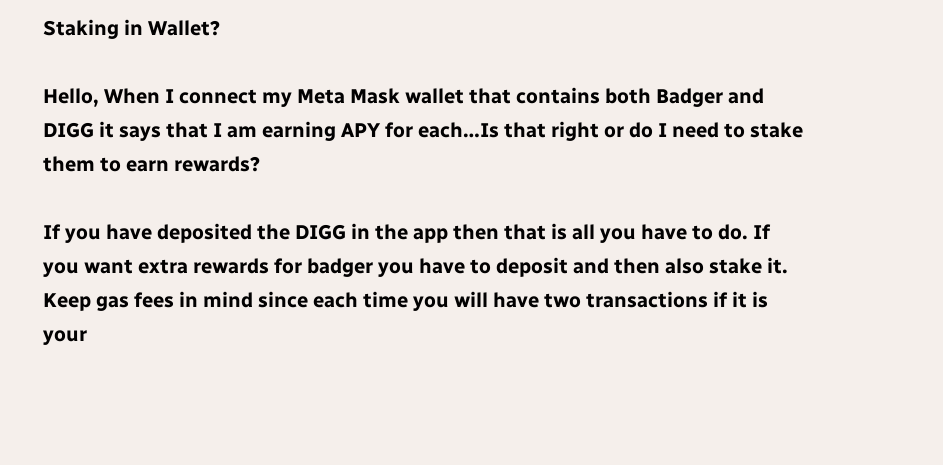Staking in Wallet?

Hello, When I connect my Meta Mask wallet that contains both Badger and DIGG it says that I am earning APY for each…Is that right or do I need to stake them to earn rewards?

If you have deposited the DIGG in the app then that is all you have to do. If you want extra rewards for badger you have to deposit and then also stake it. Keep gas fees in mind since each time you will have two transactions if it is your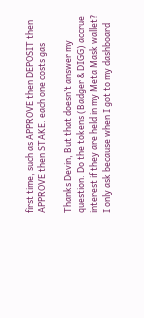first time, such as APPROVE then DEPOSIT then APPROVE then STAKE. each one costs gas

Thanks Devin, But that doesn’t answer my question. Do the tokens (Badger & DIGG) accrue interest if they are held in my Meta Mask wallet?
I only ask because when I got to my dashboard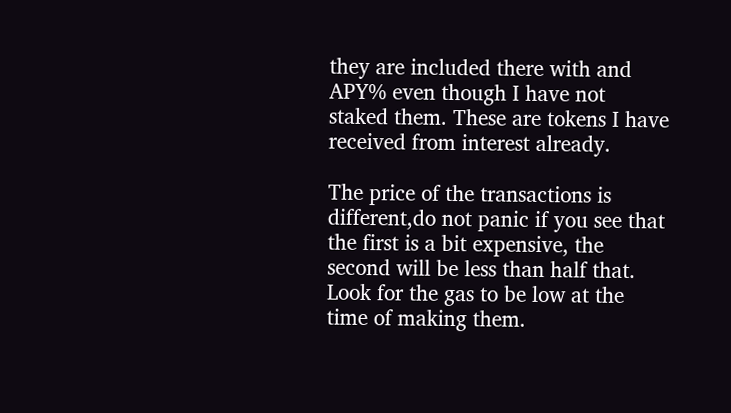they are included there with and APY% even though I have not staked them. These are tokens I have received from interest already.

The price of the transactions is different,do not panic if you see that the first is a bit expensive, the second will be less than half that. Look for the gas to be low at the time of making them.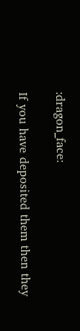:dragon_face:

If you have deposited them then they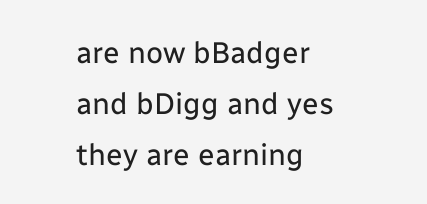are now bBadger and bDigg and yes they are earning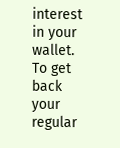interest in your wallet. To get back your regular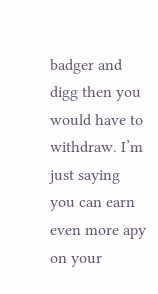badger and digg then you would have to withdraw. I’m just saying you can earn even more apy on your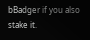bBadger if you also stake it.